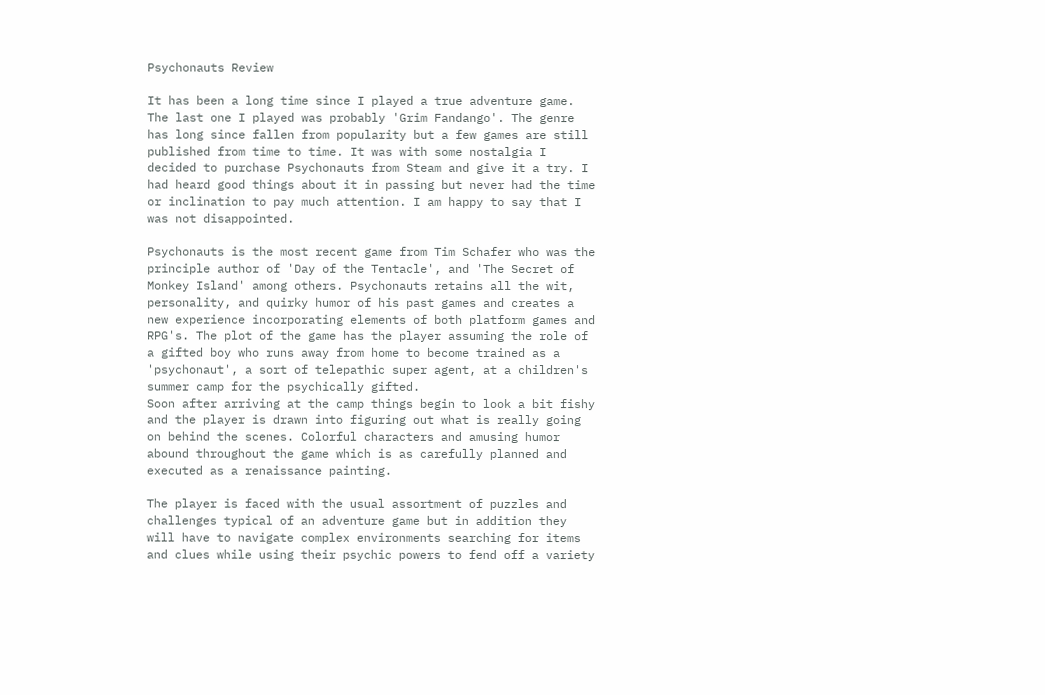Psychonauts Review

It has been a long time since I played a true adventure game. The last one I played was probably 'Grim Fandango'. The genre has long since fallen from popularity but a few games are still published from time to time. It was with some nostalgia I decided to purchase Psychonauts from Steam and give it a try. I had heard good things about it in passing but never had the time or inclination to pay much attention. I am happy to say that I was not disappointed.

Psychonauts is the most recent game from Tim Schafer who was the principle author of 'Day of the Tentacle', and 'The Secret of Monkey Island' among others. Psychonauts retains all the wit, personality, and quirky humor of his past games and creates a new experience incorporating elements of both platform games and RPG's. The plot of the game has the player assuming the role of a gifted boy who runs away from home to become trained as a 'psychonaut', a sort of telepathic super agent, at a children's summer camp for the psychically gifted.
Soon after arriving at the camp things begin to look a bit fishy and the player is drawn into figuring out what is really going on behind the scenes. Colorful characters and amusing humor abound throughout the game which is as carefully planned and executed as a renaissance painting.

The player is faced with the usual assortment of puzzles and challenges typical of an adventure game but in addition they will have to navigate complex environments searching for items and clues while using their psychic powers to fend off a variety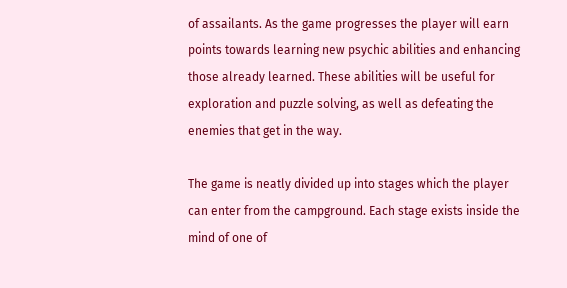of assailants. As the game progresses the player will earn points towards learning new psychic abilities and enhancing those already learned. These abilities will be useful for exploration and puzzle solving, as well as defeating the enemies that get in the way.

The game is neatly divided up into stages which the player can enter from the campground. Each stage exists inside the mind of one of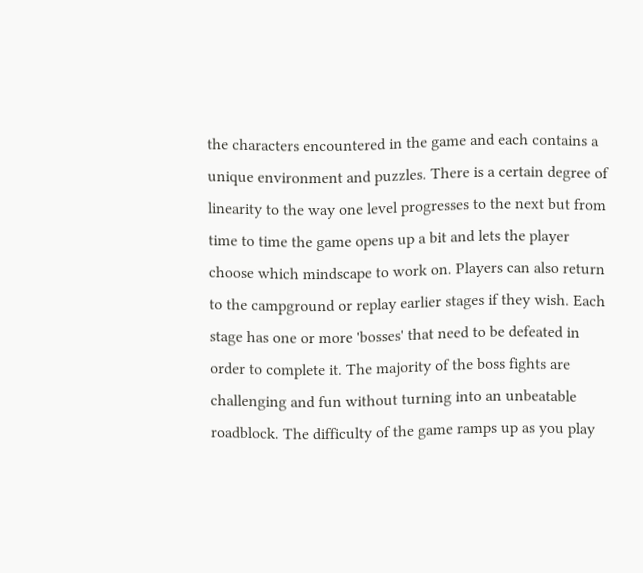the characters encountered in the game and each contains a unique environment and puzzles. There is a certain degree of linearity to the way one level progresses to the next but from time to time the game opens up a bit and lets the player choose which mindscape to work on. Players can also return to the campground or replay earlier stages if they wish. Each stage has one or more 'bosses' that need to be defeated in order to complete it. The majority of the boss fights are challenging and fun without turning into an unbeatable roadblock. The difficulty of the game ramps up as you play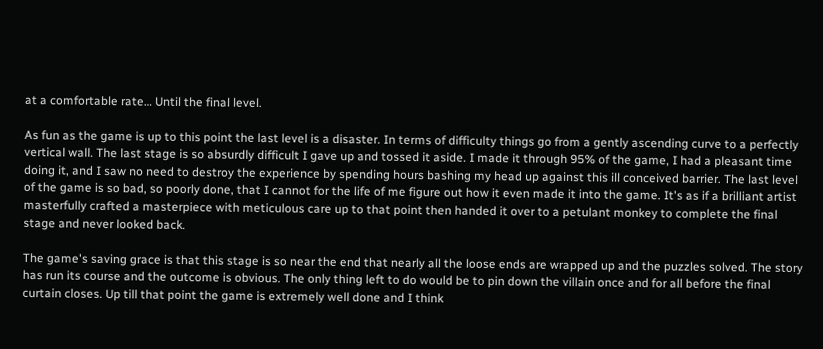at a comfortable rate… Until the final level.

As fun as the game is up to this point the last level is a disaster. In terms of difficulty things go from a gently ascending curve to a perfectly vertical wall. The last stage is so absurdly difficult I gave up and tossed it aside. I made it through 95% of the game, I had a pleasant time doing it, and I saw no need to destroy the experience by spending hours bashing my head up against this ill conceived barrier. The last level of the game is so bad, so poorly done, that I cannot for the life of me figure out how it even made it into the game. It's as if a brilliant artist masterfully crafted a masterpiece with meticulous care up to that point then handed it over to a petulant monkey to complete the final stage and never looked back.

The game's saving grace is that this stage is so near the end that nearly all the loose ends are wrapped up and the puzzles solved. The story has run its course and the outcome is obvious. The only thing left to do would be to pin down the villain once and for all before the final curtain closes. Up till that point the game is extremely well done and I think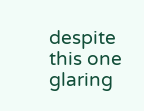despite this one glaring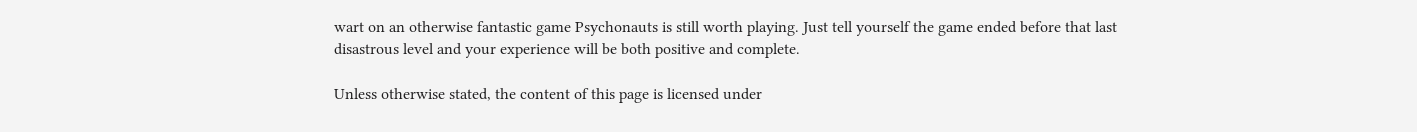wart on an otherwise fantastic game Psychonauts is still worth playing. Just tell yourself the game ended before that last disastrous level and your experience will be both positive and complete.

Unless otherwise stated, the content of this page is licensed under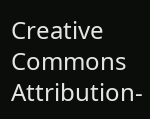Creative Commons Attribution-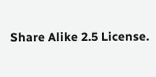Share Alike 2.5 License.